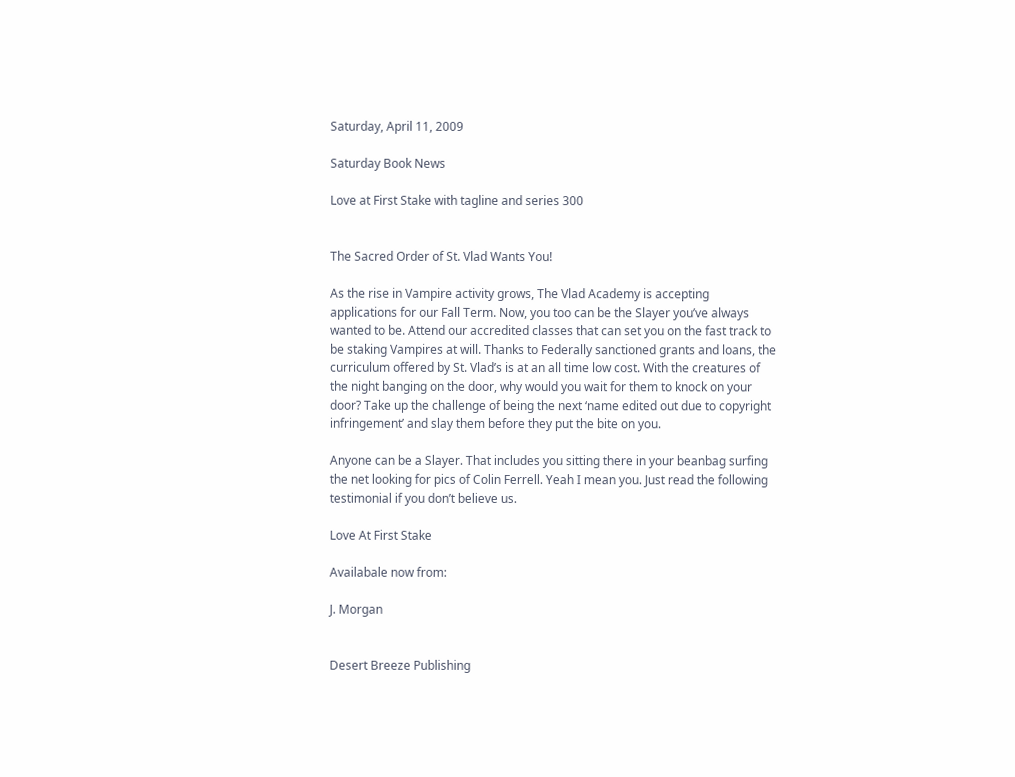Saturday, April 11, 2009

Saturday Book News

Love at First Stake with tagline and series 300


The Sacred Order of St. Vlad Wants You!

As the rise in Vampire activity grows, The Vlad Academy is accepting applications for our Fall Term. Now, you too can be the Slayer you’ve always wanted to be. Attend our accredited classes that can set you on the fast track to be staking Vampires at will. Thanks to Federally sanctioned grants and loans, the curriculum offered by St. Vlad’s is at an all time low cost. With the creatures of the night banging on the door, why would you wait for them to knock on your door? Take up the challenge of being the next ‘name edited out due to copyright infringement’ and slay them before they put the bite on you.

Anyone can be a Slayer. That includes you sitting there in your beanbag surfing the net looking for pics of Colin Ferrell. Yeah I mean you. Just read the following testimonial if you don’t believe us.

Love At First Stake

Availabale now from:

J. Morgan


Desert Breeze Publishing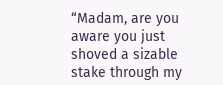“Madam, are you aware you just shoved a sizable stake through my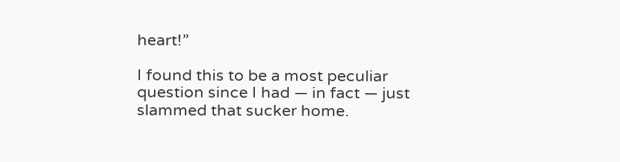heart!”

I found this to be a most peculiar question since I had — in fact — just slammed that sucker home.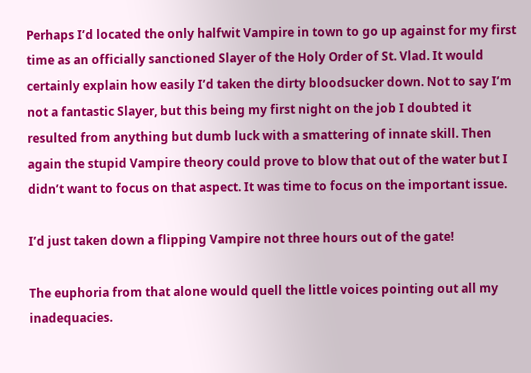Perhaps I’d located the only halfwit Vampire in town to go up against for my first time as an officially sanctioned Slayer of the Holy Order of St. Vlad. It would certainly explain how easily I’d taken the dirty bloodsucker down. Not to say I’m not a fantastic Slayer, but this being my first night on the job I doubted it resulted from anything but dumb luck with a smattering of innate skill. Then again the stupid Vampire theory could prove to blow that out of the water but I didn’t want to focus on that aspect. It was time to focus on the important issue.

I’d just taken down a flipping Vampire not three hours out of the gate!

The euphoria from that alone would quell the little voices pointing out all my inadequacies.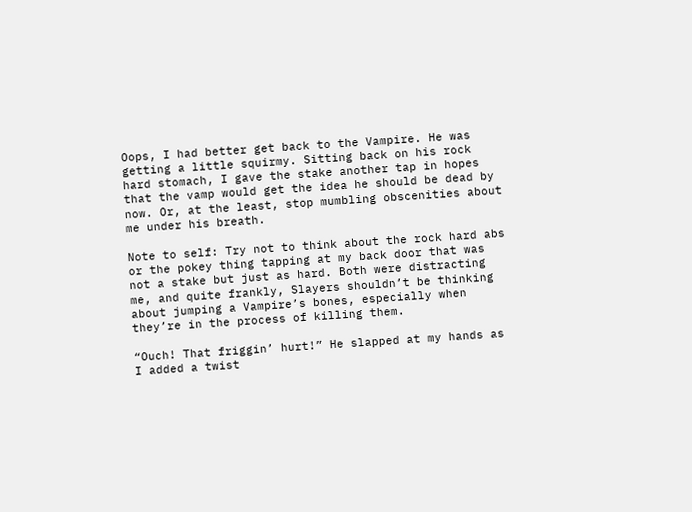Oops, I had better get back to the Vampire. He was getting a little squirmy. Sitting back on his rock hard stomach, I gave the stake another tap in hopes that the vamp would get the idea he should be dead by now. Or, at the least, stop mumbling obscenities about me under his breath.

Note to self: Try not to think about the rock hard abs or the pokey thing tapping at my back door that was not a stake but just as hard. Both were distracting me, and quite frankly, Slayers shouldn’t be thinking about jumping a Vampire’s bones, especially when they’re in the process of killing them.

“Ouch! That friggin’ hurt!” He slapped at my hands as I added a twist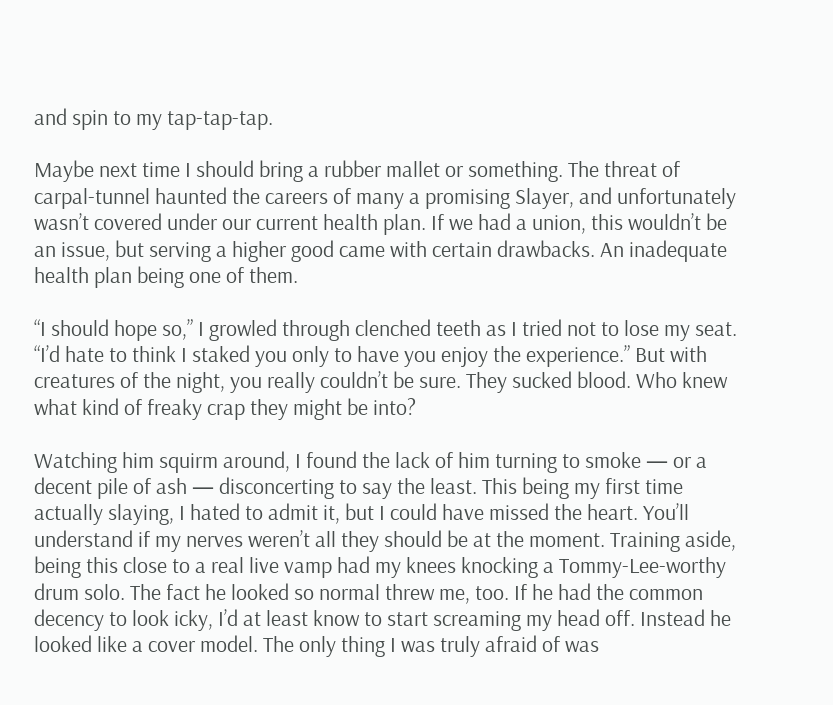and spin to my tap-tap-tap.

Maybe next time I should bring a rubber mallet or something. The threat of carpal-tunnel haunted the careers of many a promising Slayer, and unfortunately wasn’t covered under our current health plan. If we had a union, this wouldn’t be an issue, but serving a higher good came with certain drawbacks. An inadequate health plan being one of them.

“I should hope so,” I growled through clenched teeth as I tried not to lose my seat. “I’d hate to think I staked you only to have you enjoy the experience.” But with creatures of the night, you really couldn’t be sure. They sucked blood. Who knew what kind of freaky crap they might be into?

Watching him squirm around, I found the lack of him turning to smoke — or a decent pile of ash — disconcerting to say the least. This being my first time actually slaying, I hated to admit it, but I could have missed the heart. You’ll understand if my nerves weren’t all they should be at the moment. Training aside, being this close to a real live vamp had my knees knocking a Tommy-Lee-worthy drum solo. The fact he looked so normal threw me, too. If he had the common decency to look icky, I’d at least know to start screaming my head off. Instead he looked like a cover model. The only thing I was truly afraid of was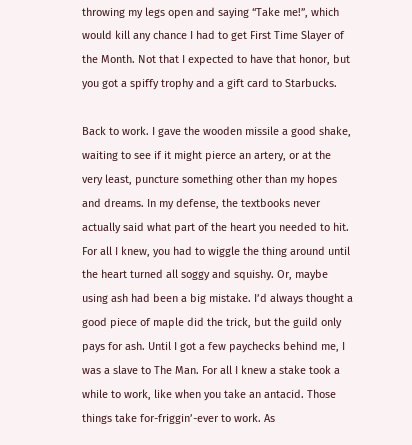throwing my legs open and saying “Take me!”, which would kill any chance I had to get First Time Slayer of the Month. Not that I expected to have that honor, but you got a spiffy trophy and a gift card to Starbucks.

Back to work. I gave the wooden missile a good shake, waiting to see if it might pierce an artery, or at the very least, puncture something other than my hopes and dreams. In my defense, the textbooks never actually said what part of the heart you needed to hit. For all I knew, you had to wiggle the thing around until the heart turned all soggy and squishy. Or, maybe using ash had been a big mistake. I’d always thought a good piece of maple did the trick, but the guild only pays for ash. Until I got a few paychecks behind me, I was a slave to The Man. For all I knew a stake took a while to work, like when you take an antacid. Those things take for-friggin’-ever to work. As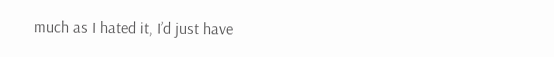much as I hated it, I’d just have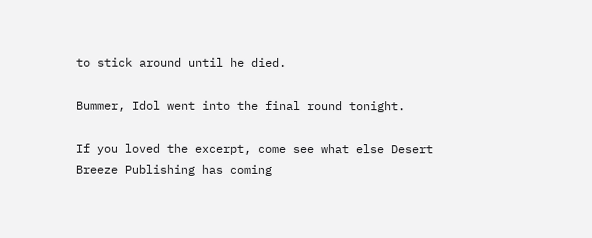to stick around until he died.

Bummer, Idol went into the final round tonight.

If you loved the excerpt, come see what else Desert Breeze Publishing has coming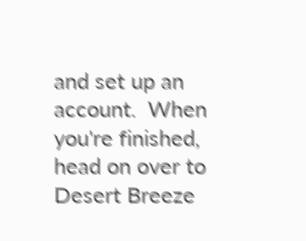and set up an account.  When you're finished, head on over to Desert Breeze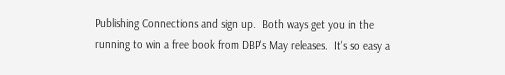Publishing Connections and sign up.  Both ways get you in the running to win a free book from DBP's May releases.  It's so easy a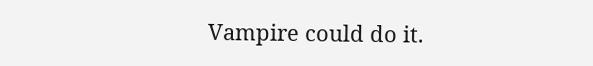Vampire could do it.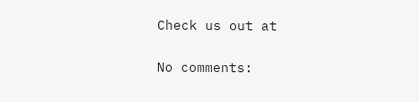Check us out at


No comments: